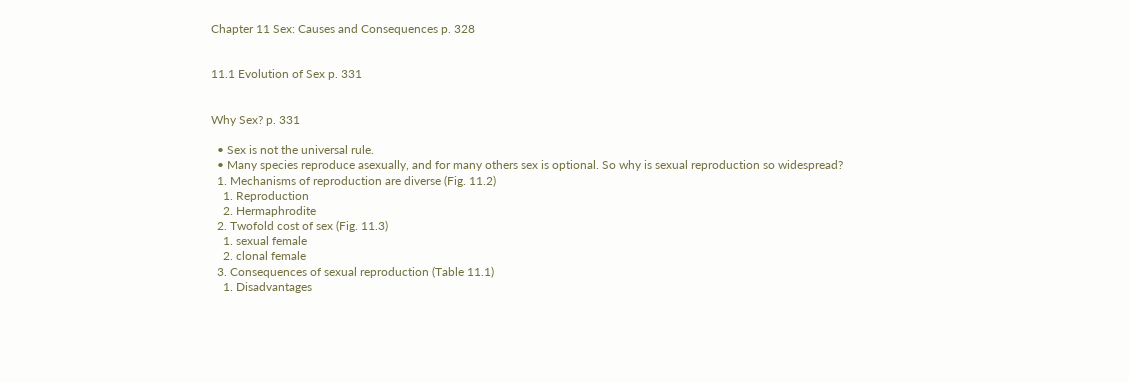Chapter 11 Sex: Causes and Consequences p. 328


11.1 Evolution of Sex p. 331


Why Sex? p. 331

  • Sex is not the universal rule.
  • Many species reproduce asexually, and for many others sex is optional. So why is sexual reproduction so widespread?
  1. Mechanisms of reproduction are diverse (Fig. 11.2)
    1. Reproduction
    2. Hermaphrodite
  2. Twofold cost of sex (Fig. 11.3)
    1. sexual female
    2. clonal female
  3. Consequences of sexual reproduction (Table 11.1)
    1. Disadvantages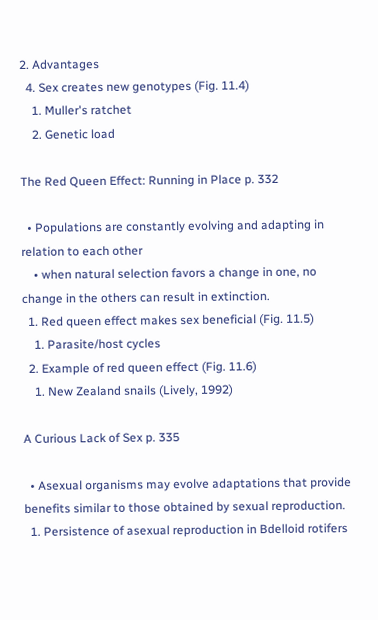2. Advantages
  4. Sex creates new genotypes (Fig. 11.4)
    1. Muller's ratchet
    2. Genetic load

The Red Queen Effect: Running in Place p. 332

  • Populations are constantly evolving and adapting in relation to each other
    • when natural selection favors a change in one, no change in the others can result in extinction.
  1. Red queen effect makes sex beneficial (Fig. 11.5)
    1. Parasite/host cycles
  2. Example of red queen effect (Fig. 11.6)
    1. New Zealand snails (Lively, 1992)

A Curious Lack of Sex p. 335

  • Asexual organisms may evolve adaptations that provide benefits similar to those obtained by sexual reproduction.
  1. Persistence of asexual reproduction in Bdelloid rotifers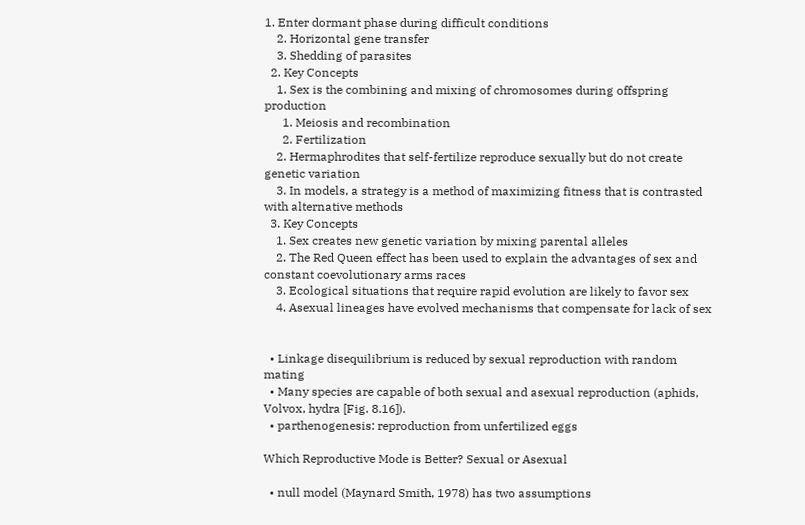1. Enter dormant phase during difficult conditions
    2. Horizontal gene transfer
    3. Shedding of parasites
  2. Key Concepts
    1. Sex is the combining and mixing of chromosomes during offspring production
      1. Meiosis and recombination
      2. Fertilization
    2. Hermaphrodites that self-fertilize reproduce sexually but do not create genetic variation
    3. In models, a strategy is a method of maximizing fitness that is contrasted with alternative methods
  3. Key Concepts
    1. Sex creates new genetic variation by mixing parental alleles
    2. The Red Queen effect has been used to explain the advantages of sex and constant coevolutionary arms races
    3. Ecological situations that require rapid evolution are likely to favor sex
    4. Asexual lineages have evolved mechanisms that compensate for lack of sex


  • Linkage disequilibrium is reduced by sexual reproduction with random mating
  • Many species are capable of both sexual and asexual reproduction (aphids, Volvox, hydra [Fig. 8.16]).
  • parthenogenesis: reproduction from unfertilized eggs

Which Reproductive Mode is Better? Sexual or Asexual

  • null model (Maynard Smith, 1978) has two assumptions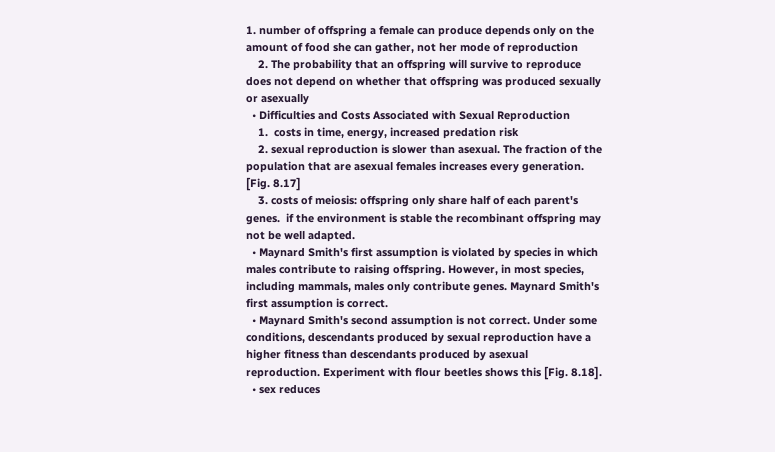1. number of offspring a female can produce depends only on the amount of food she can gather, not her mode of reproduction
    2. The probability that an offspring will survive to reproduce does not depend on whether that offspring was produced sexually or asexually
  • Difficulties and Costs Associated with Sexual Reproduction
    1.  costs in time, energy, increased predation risk
    2. sexual reproduction is slower than asexual. The fraction of the population that are asexual females increases every generation. [Fig. 8.17]
    3. costs of meiosis: offspring only share half of each parent's genes.  if the environment is stable the recombinant offspring may not be well adapted.
  • Maynard Smith's first assumption is violated by species in which males contribute to raising offspring. However, in most species, including mammals, males only contribute genes. Maynard Smith's first assumption is correct.
  • Maynard Smith's second assumption is not correct. Under some conditions, descendants produced by sexual reproduction have a higher fitness than descendants produced by asexual reproduction. Experiment with flour beetles shows this [Fig. 8.18].
  • sex reduces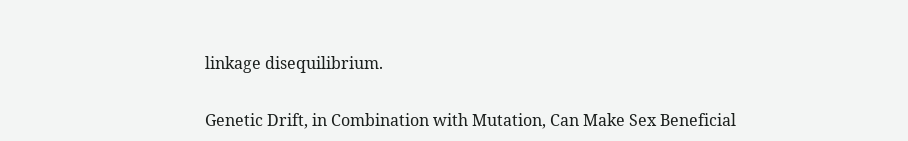linkage disequilibrium.

Genetic Drift, in Combination with Mutation, Can Make Sex Beneficial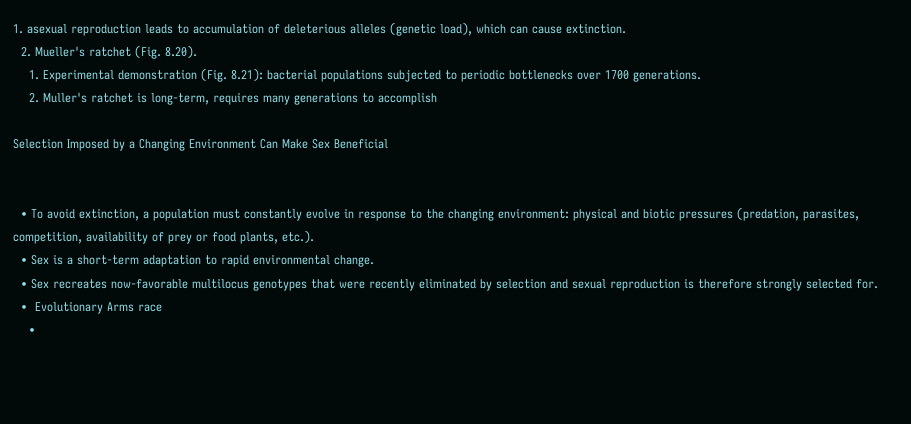1. asexual reproduction leads to accumulation of deleterious alleles (genetic load), which can cause extinction.
  2. Mueller's ratchet (Fig. 8.20).
    1. Experimental demonstration (Fig. 8.21): bacterial populations subjected to periodic bottlenecks over 1700 generations.
    2. Muller's ratchet is long-term, requires many generations to accomplish

Selection Imposed by a Changing Environment Can Make Sex Beneficial


  • To avoid extinction, a population must constantly evolve in response to the changing environment: physical and biotic pressures (predation, parasites, competition, availability of prey or food plants, etc.).
  • Sex is a short-term adaptation to rapid environmental change.
  • Sex recreates now-favorable multilocus genotypes that were recently eliminated by selection and sexual reproduction is therefore strongly selected for.
  •  Evolutionary Arms race
    •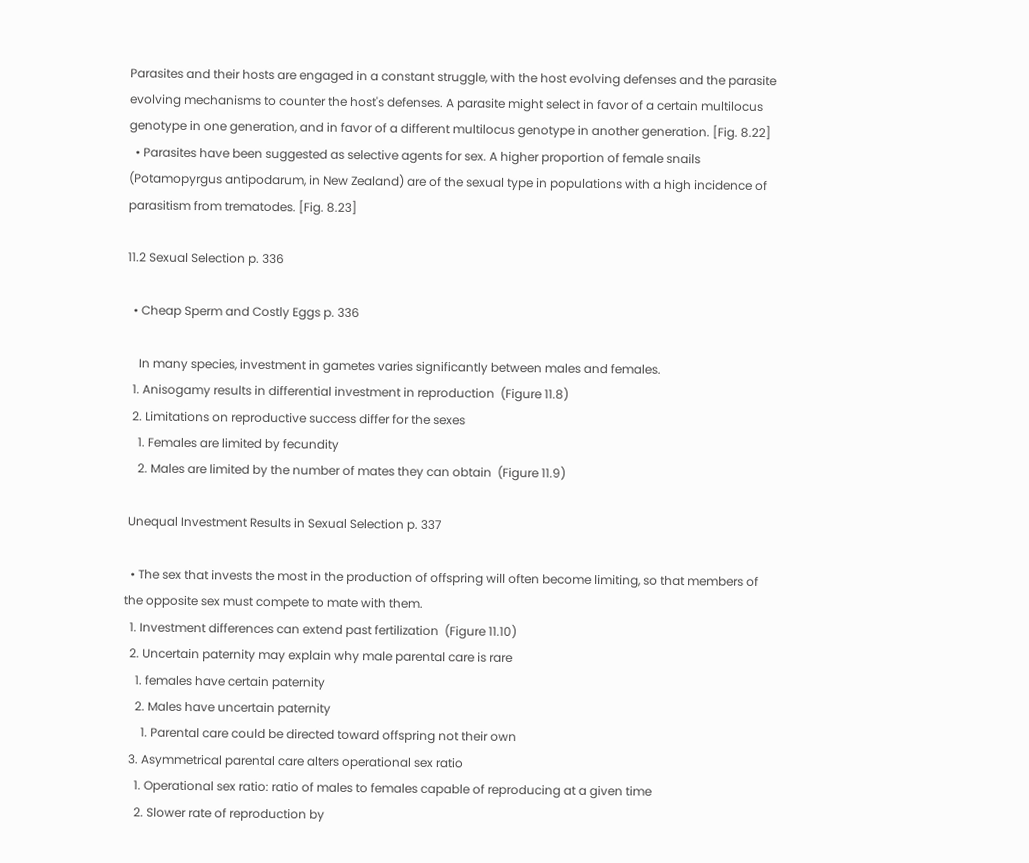Parasites and their hosts are engaged in a constant struggle, with the host evolving defenses and the parasite evolving mechanisms to counter the host's defenses. A parasite might select in favor of a certain multilocus genotype in one generation, and in favor of a different multilocus genotype in another generation. [Fig. 8.22]
  • Parasites have been suggested as selective agents for sex. A higher proportion of female snails (Potamopyrgus antipodarum, in New Zealand) are of the sexual type in populations with a high incidence of parasitism from trematodes. [Fig. 8.23]

11.2 Sexual Selection p. 336

  • Cheap Sperm and Costly Eggs p. 336

    In many species, investment in gametes varies significantly between males and females.
  1. Anisogamy results in differential investment in reproduction  (Figure 11.8)
  2. Limitations on reproductive success differ for the sexes
    1. Females are limited by fecundity
    2. Males are limited by the number of mates they can obtain  (Figure 11.9)

 Unequal Investment Results in Sexual Selection p. 337

  • The sex that invests the most in the production of offspring will often become limiting, so that members of the opposite sex must compete to mate with them.
  1. Investment differences can extend past fertilization  (Figure 11.10)
  2. Uncertain paternity may explain why male parental care is rare
    1. females have certain paternity
    2. Males have uncertain paternity
      1. Parental care could be directed toward offspring not their own
  3. Asymmetrical parental care alters operational sex ratio
    1. Operational sex ratio: ratio of males to females capable of reproducing at a given time
    2. Slower rate of reproduction by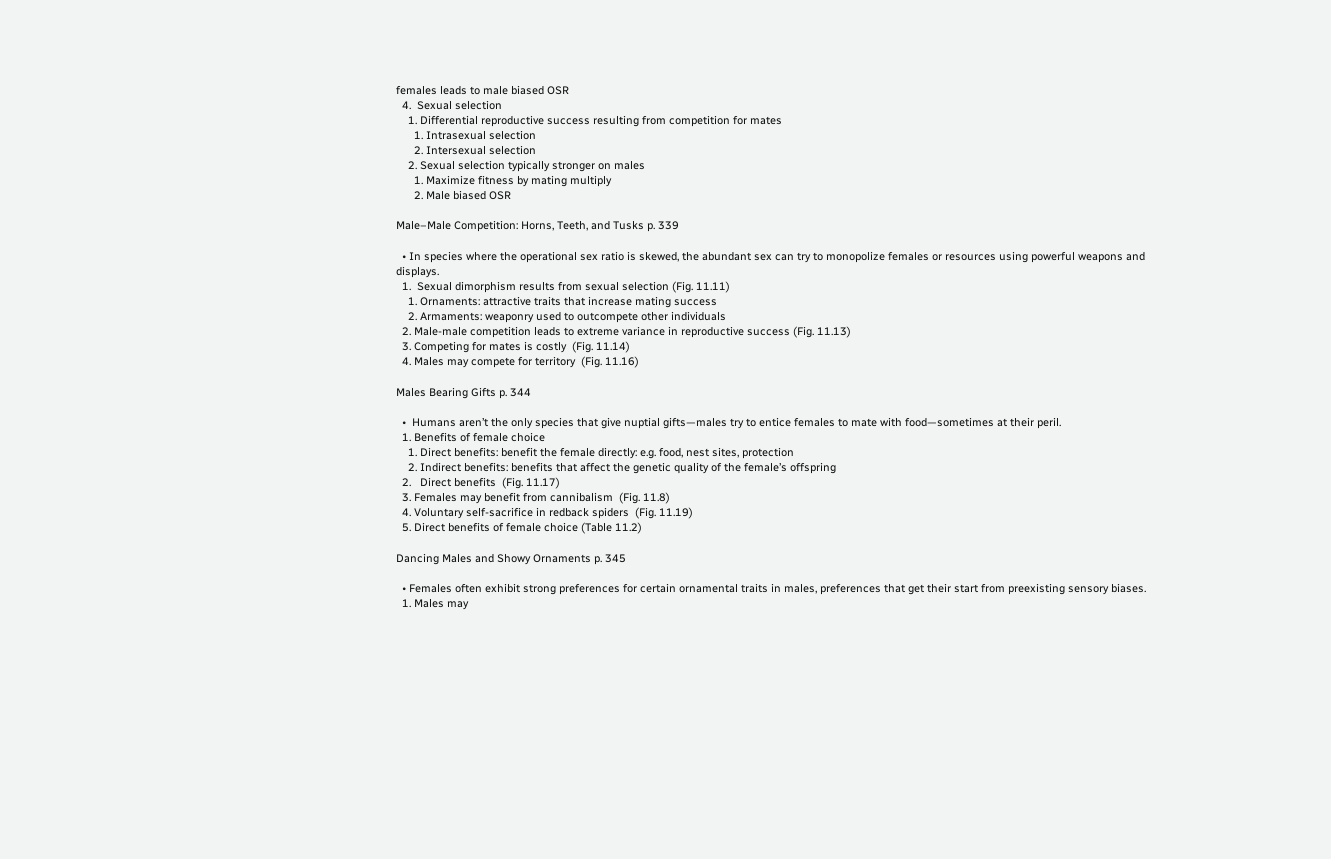females leads to male biased OSR
  4.  Sexual selection
    1. Differential reproductive success resulting from competition for mates
      1. Intrasexual selection
      2. Intersexual selection
    2. Sexual selection typically stronger on males
      1. Maximize fitness by mating multiply
      2. Male biased OSR

Male–Male Competition: Horns, Teeth, and Tusks p. 339

  • In species where the operational sex ratio is skewed, the abundant sex can try to monopolize females or resources using powerful weapons and displays.
  1.  Sexual dimorphism results from sexual selection (Fig. 11.11)
    1. Ornaments: attractive traits that increase mating success
    2. Armaments: weaponry used to outcompete other individuals
  2. Male-male competition leads to extreme variance in reproductive success (Fig. 11.13)
  3. Competing for mates is costly  (Fig. 11.14)
  4. Males may compete for territory  (Fig. 11.16)

Males Bearing Gifts p. 344

  •  Humans aren’t the only species that give nuptial gifts—males try to entice females to mate with food—sometimes at their peril.
  1. Benefits of female choice
    1. Direct benefits: benefit the female directly: e.g. food, nest sites, protection
    2. Indirect benefits: benefits that affect the genetic quality of the female’s offspring
  2.   Direct benefits  (Fig. 11.17)
  3. Females may benefit from cannibalism  (Fig. 11.8)
  4. Voluntary self-sacrifice in redback spiders  (Fig. 11.19)
  5. Direct benefits of female choice (Table 11.2)

Dancing Males and Showy Ornaments p. 345

  • Females often exhibit strong preferences for certain ornamental traits in males, preferences that get their start from preexisting sensory biases.
  1. Males may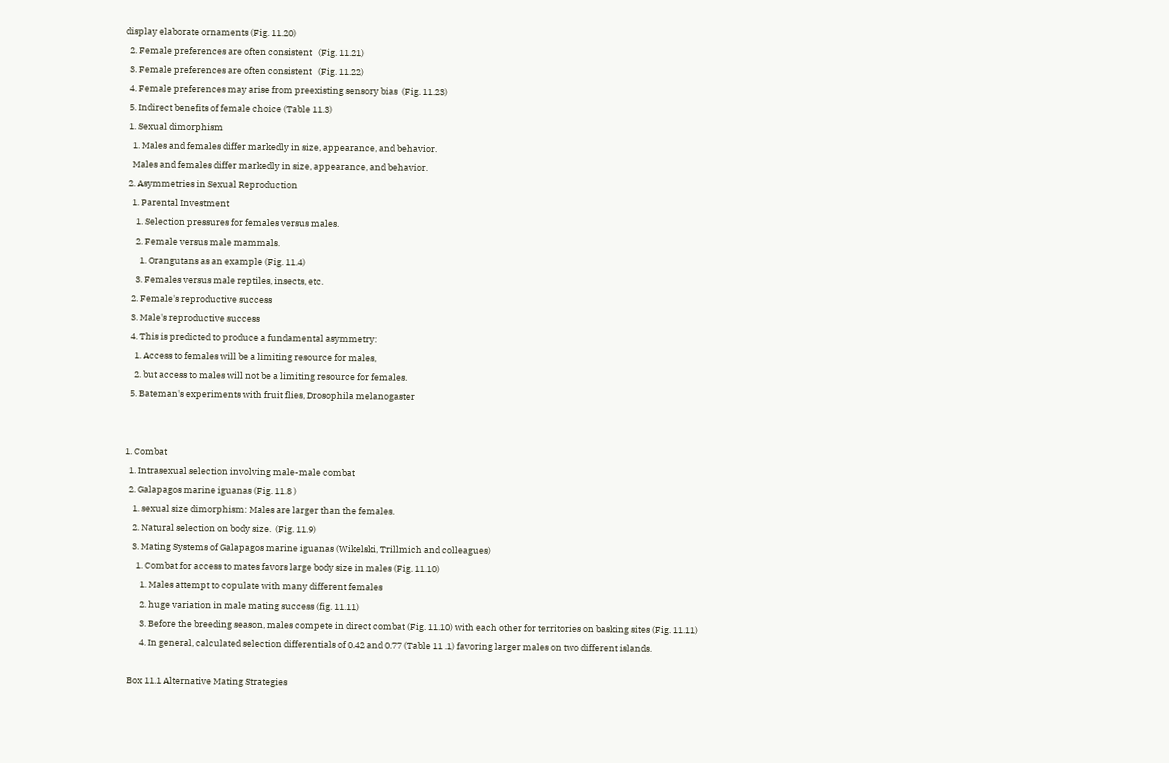display elaborate ornaments (Fig. 11.20)
  2. Female preferences are often consistent   (Fig. 11.21)
  3. Female preferences are often consistent   (Fig. 11.22)
  4. Female preferences may arise from preexisting sensory bias  (Fig. 11.23)
  5. Indirect benefits of female choice (Table 11.3)
  1. Sexual dimorphism
    1. Males and females differ markedly in size, appearance, and behavior.
    Males and females differ markedly in size, appearance, and behavior.
  2. Asymmetries in Sexual Reproduction
    1. Parental Investment
      1. Selection pressures for females versus males.
      2. Female versus male mammals.
        1. Orangutans as an example (Fig. 11.4)
      3. Females versus male reptiles, insects, etc.
    2. Female's reproductive success
    3. Male's reproductive success
    4. This is predicted to produce a fundamental asymmetry:
      1. Access to females will be a limiting resource for males,
      2. but access to males will not be a limiting resource for females.
    5. Bateman's experiments with fruit flies, Drosophila melanogaster


  1. Combat
    1. Intrasexual selection involving male-male combat
    2. Galapagos marine iguanas (Fig. 11.8 )
      1. sexual size dimorphism: Males are larger than the females.
      2. Natural selection on body size.  (Fig. 11.9)
      3. Mating Systems of Galapagos marine iguanas (Wikelski, Trillmich and colleagues)
        1. Combat for access to mates favors large body size in males (Fig. 11.10)
          1. Males attempt to copulate with many different females
          2. huge variation in male mating success (fig. 11.11)
          3. Before the breeding season, males compete in direct combat (Fig. 11.10) with each other for territories on basking sites (Fig. 11.11)
          4. In general, calculated selection differentials of 0.42 and 0.77 (Table 11 .1) favoring larger males on two different islands.

    Box 11.1 Alternative Mating Strategies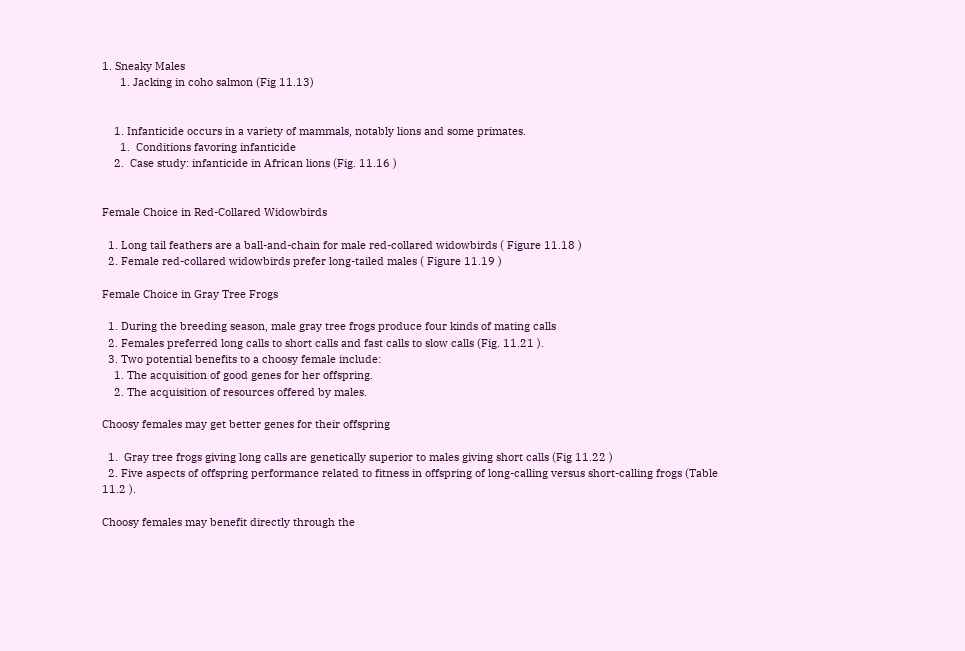1. Sneaky Males
      1. Jacking in coho salmon (Fig 11.13)


    1. Infanticide occurs in a variety of mammals, notably lions and some primates.
      1.  Conditions favoring infanticide
    2.  Case study: infanticide in African lions (Fig. 11.16 )


Female Choice in Red-Collared Widowbirds

  1. Long tail feathers are a ball-and-chain for male red-collared widowbirds ( Figure 11.18 )
  2. Female red-collared widowbirds prefer long-tailed males ( Figure 11.19 )

Female Choice in Gray Tree Frogs

  1. During the breeding season, male gray tree frogs produce four kinds of mating calls
  2. Females preferred long calls to short calls and fast calls to slow calls (Fig. 11.21 ).
  3. Two potential benefits to a choosy female include:
    1. The acquisition of good genes for her offspring.
    2. The acquisition of resources offered by males.

Choosy females may get better genes for their offspring

  1.  Gray tree frogs giving long calls are genetically superior to males giving short calls (Fig 11.22 )
  2. Five aspects of offspring performance related to fitness in offspring of long-calling versus short-calling frogs (Table 11.2 ).

Choosy females may benefit directly through the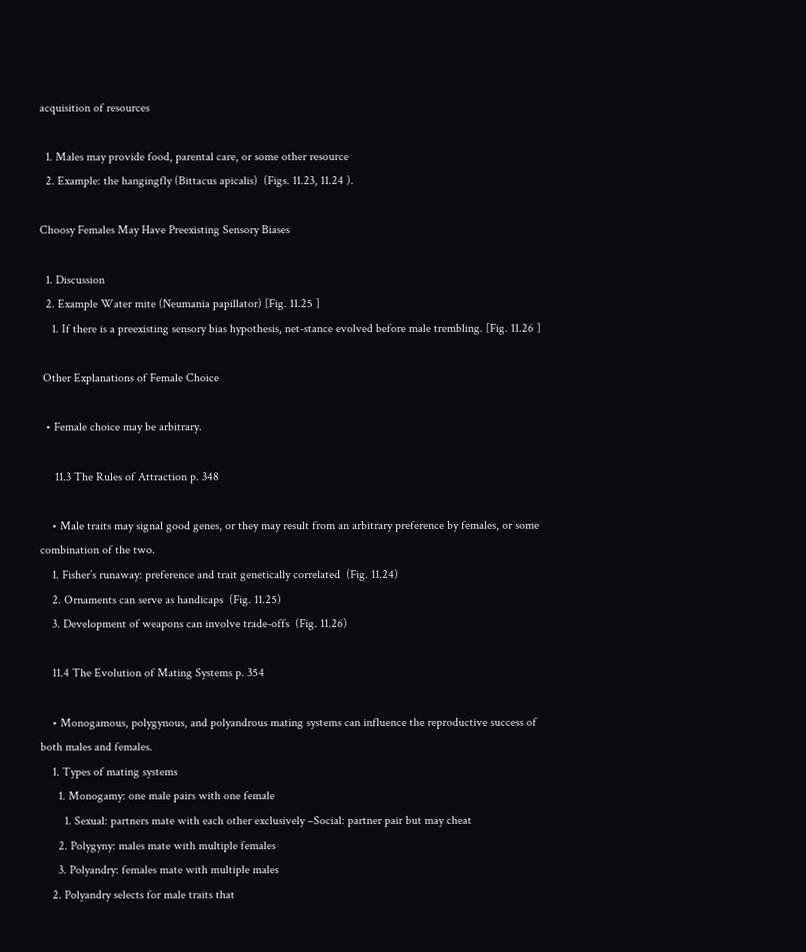acquisition of resources

  1. Males may provide food, parental care, or some other resource
  2. Example: the hangingfly (Bittacus apicalis)  (Figs. 11.23, 11.24 ).

Choosy Females May Have Preexisting Sensory Biases

  1. Discussion
  2. Example Water mite (Neumania papillator) [Fig. 11.25 ]
    1. If there is a preexisting sensory bias hypothesis, net-stance evolved before male trembling. [Fig. 11.26 ]

 Other Explanations of Female Choice

  • Female choice may be arbitrary.

     11.3 The Rules of Attraction p. 348

    • Male traits may signal good genes, or they may result from an arbitrary preference by females, or some combination of the two.
    1. Fisher’s runaway: preference and trait genetically correlated  (Fig. 11.24)
    2. Ornaments can serve as handicaps  (Fig. 11.25)
    3. Development of weapons can involve trade-offs  (Fig. 11.26)

    11.4 The Evolution of Mating Systems p. 354

    • Monogamous, polygynous, and polyandrous mating systems can influence the reproductive success of both males and females.
    1. Types of mating systems
      1. Monogamy: one male pairs with one female
        1. Sexual: partners mate with each other exclusively –Social: partner pair but may cheat
      2. Polygyny: males mate with multiple females
      3. Polyandry: females mate with multiple males
    2. Polyandry selects for male traits that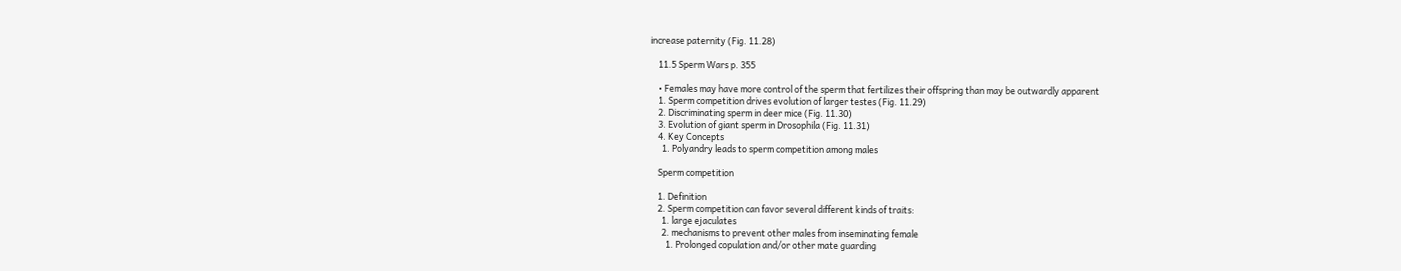increase paternity (Fig. 11.28)

    11.5 Sperm Wars p. 355

    • Females may have more control of the sperm that fertilizes their offspring than may be outwardly apparent
    1. Sperm competition drives evolution of larger testes (Fig. 11.29)
    2. Discriminating sperm in deer mice (Fig. 11.30)
    3. Evolution of giant sperm in Drosophila (Fig. 11.31)
    4. Key Concepts
      1. Polyandry leads to sperm competition among males

    Sperm competition

    1. Definition
    2. Sperm competition can favor several different kinds of traits:
      1. large ejaculates
      2. mechanisms to prevent other males from inseminating female
        1. Prolonged copulation and/or other mate guarding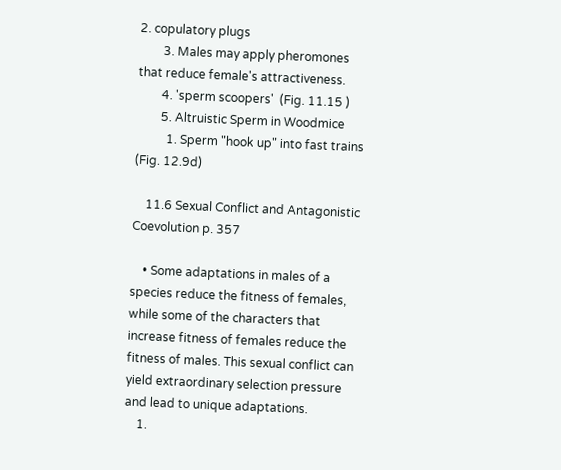2. copulatory plugs
        3. Males may apply pheromones that reduce female's attractiveness.
        4. 'sperm scoopers'  (Fig. 11.15 )
        5. Altruistic Sperm in Woodmice
          1. Sperm "hook up" into fast trains (Fig. 12.9d)

    11.6 Sexual Conflict and Antagonistic Coevolution p. 357

    • Some adaptations in males of a species reduce the fitness of females, while some of the characters that increase fitness of females reduce the fitness of males. This sexual conflict can yield extraordinary selection pressure and lead to unique adaptations.
    1.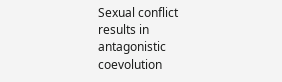Sexual conflict results in antagonistic coevolution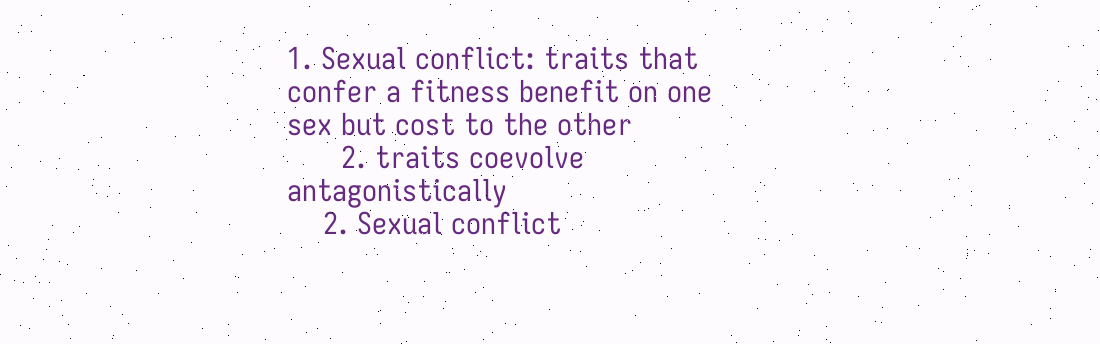1. Sexual conflict: traits that confer a fitness benefit on one sex but cost to the other
      2. traits coevolve antagonistically
    2. Sexual conflict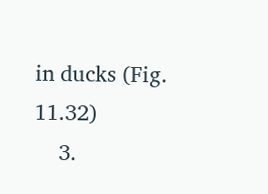in ducks (Fig. 11.32)
    3.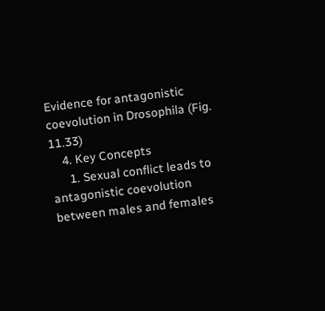Evidence for antagonistic coevolution in Drosophila (Fig. 11.33)
    4. Key Concepts
      1. Sexual conflict leads to antagonistic coevolution between males and females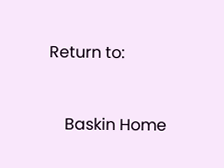Return to:


    Baskin Home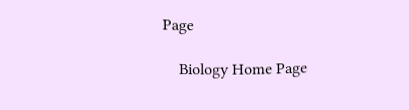Page

    Biology Home Page